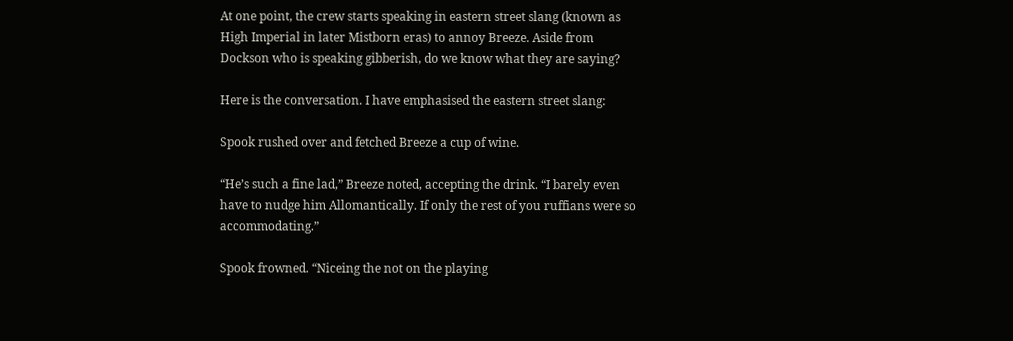At one point, the crew starts speaking in eastern street slang (known as High Imperial in later Mistborn eras) to annoy Breeze. Aside from Dockson who is speaking gibberish, do we know what they are saying?

Here is the conversation. I have emphasised the eastern street slang:

Spook rushed over and fetched Breeze a cup of wine.

“He’s such a fine lad,” Breeze noted, accepting the drink. “I barely even have to nudge him Allomantically. If only the rest of you ruffians were so accommodating.”

Spook frowned. “Niceing the not on the playing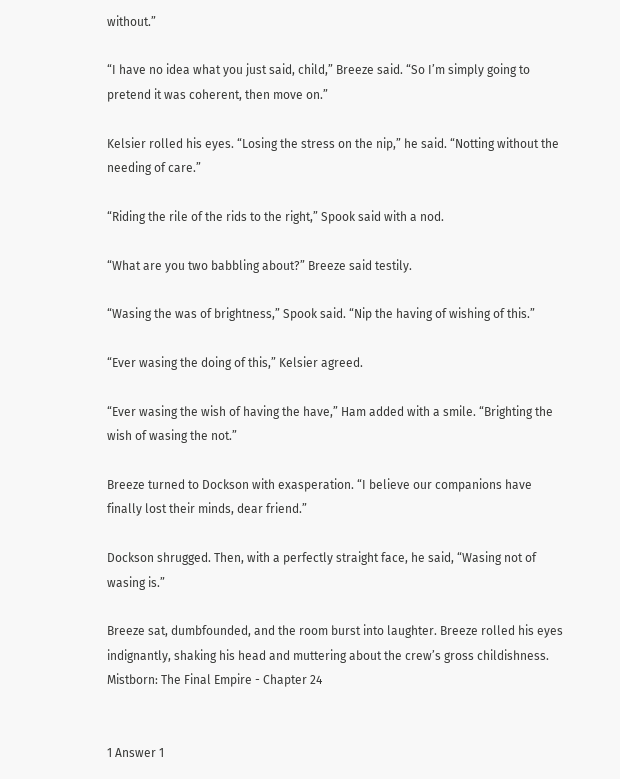without.”

“I have no idea what you just said, child,” Breeze said. “So I’m simply going to pretend it was coherent, then move on.”

Kelsier rolled his eyes. “Losing the stress on the nip,” he said. “Notting without the needing of care.”

“Riding the rile of the rids to the right,” Spook said with a nod.

“What are you two babbling about?” Breeze said testily.

“Wasing the was of brightness,” Spook said. “Nip the having of wishing of this.”

“Ever wasing the doing of this,” Kelsier agreed.

“Ever wasing the wish of having the have,” Ham added with a smile. “Brighting the wish of wasing the not.”

Breeze turned to Dockson with exasperation. “I believe our companions have finally lost their minds, dear friend.”

Dockson shrugged. Then, with a perfectly straight face, he said, “Wasing not of wasing is.”

Breeze sat, dumbfounded, and the room burst into laughter. Breeze rolled his eyes indignantly, shaking his head and muttering about the crew’s gross childishness.
Mistborn: The Final Empire - Chapter 24


1 Answer 1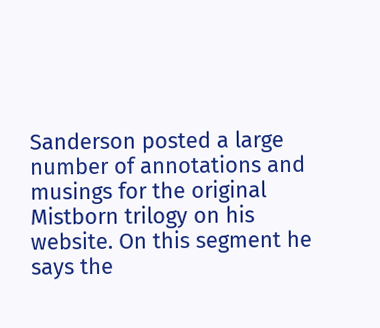Sanderson posted a large number of annotations and musings for the original Mistborn trilogy on his website. On this segment he says the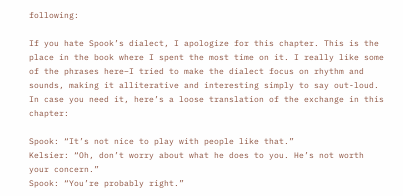following:

If you hate Spook’s dialect, I apologize for this chapter. This is the place in the book where I spent the most time on it. I really like some of the phrases here–I tried to make the dialect focus on rhythm and sounds, making it alliterative and interesting simply to say out-loud. In case you need it, here’s a loose translation of the exchange in this chapter:

Spook: “It’s not nice to play with people like that.”
Kelsier: “Oh, don’t worry about what he does to you. He’s not worth your concern.”
Spook: “You’re probably right.”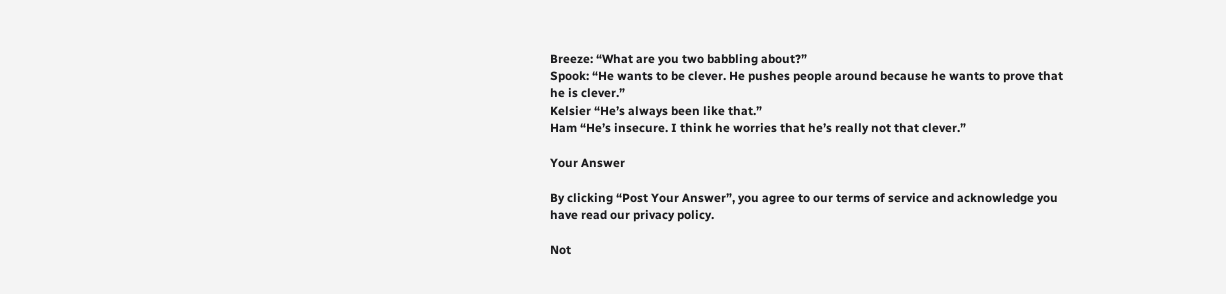Breeze: “What are you two babbling about?”
Spook: “He wants to be clever. He pushes people around because he wants to prove that he is clever.”
Kelsier “He’s always been like that.”
Ham “He’s insecure. I think he worries that he’s really not that clever.”

Your Answer

By clicking “Post Your Answer”, you agree to our terms of service and acknowledge you have read our privacy policy.

Not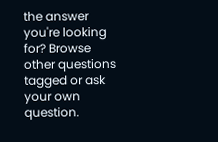the answer you're looking for? Browse other questions tagged or ask your own question.